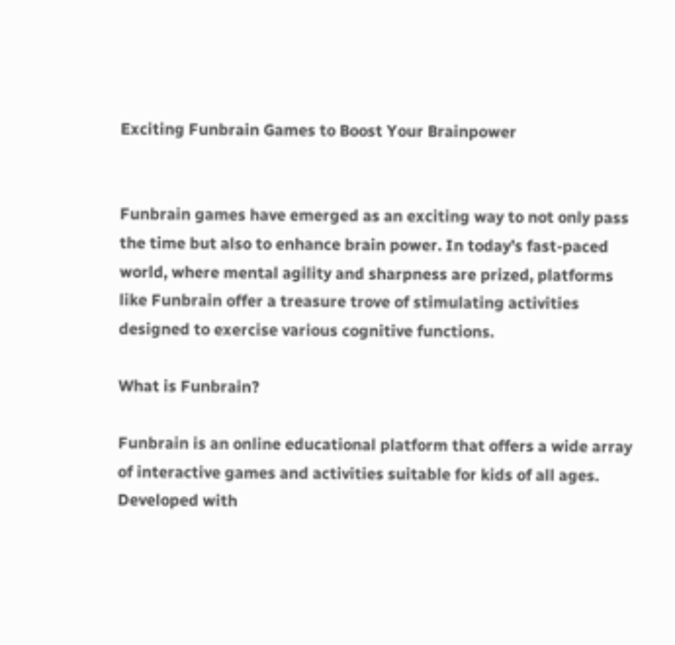Exciting Funbrain Games to Boost Your Brainpower


Funbrain games have emerged as an exciting way to not only pass the time but also to enhance brain power. In today’s fast-paced world, where mental agility and sharpness are prized, platforms like Funbrain offer a treasure trove of stimulating activities designed to exercise various cognitive functions.

What is Funbrain?

Funbrain is an online educational platform that offers a wide array of interactive games and activities suitable for kids of all ages. Developed with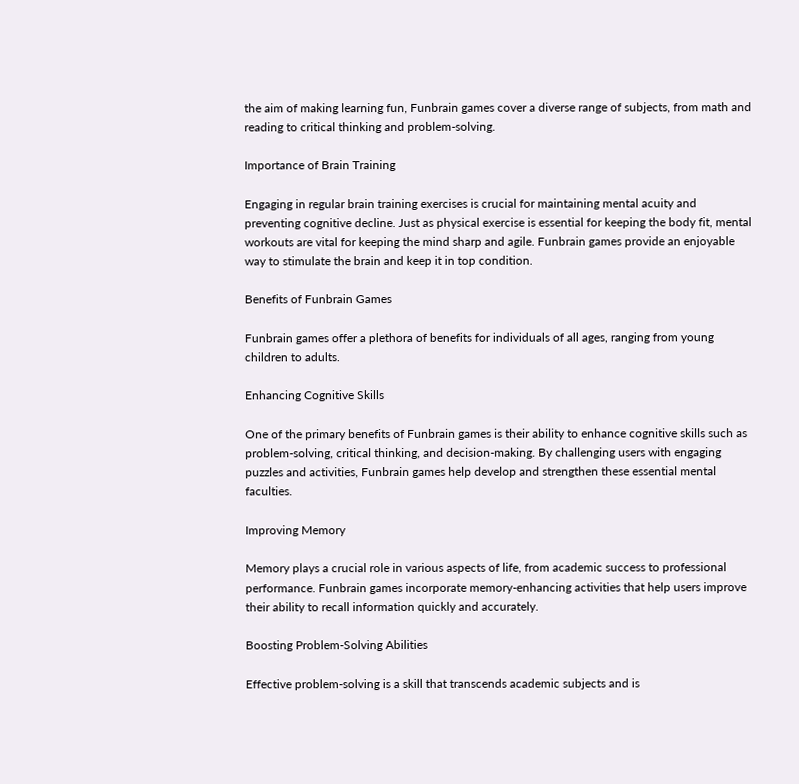the aim of making learning fun, Funbrain games cover a diverse range of subjects, from math and reading to critical thinking and problem-solving.

Importance of Brain Training

Engaging in regular brain training exercises is crucial for maintaining mental acuity and preventing cognitive decline. Just as physical exercise is essential for keeping the body fit, mental workouts are vital for keeping the mind sharp and agile. Funbrain games provide an enjoyable way to stimulate the brain and keep it in top condition.

Benefits of Funbrain Games

Funbrain games offer a plethora of benefits for individuals of all ages, ranging from young children to adults.

Enhancing Cognitive Skills

One of the primary benefits of Funbrain games is their ability to enhance cognitive skills such as problem-solving, critical thinking, and decision-making. By challenging users with engaging puzzles and activities, Funbrain games help develop and strengthen these essential mental faculties.

Improving Memory

Memory plays a crucial role in various aspects of life, from academic success to professional performance. Funbrain games incorporate memory-enhancing activities that help users improve their ability to recall information quickly and accurately.

Boosting Problem-Solving Abilities

Effective problem-solving is a skill that transcends academic subjects and is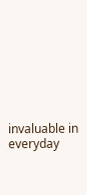invaluable in everyday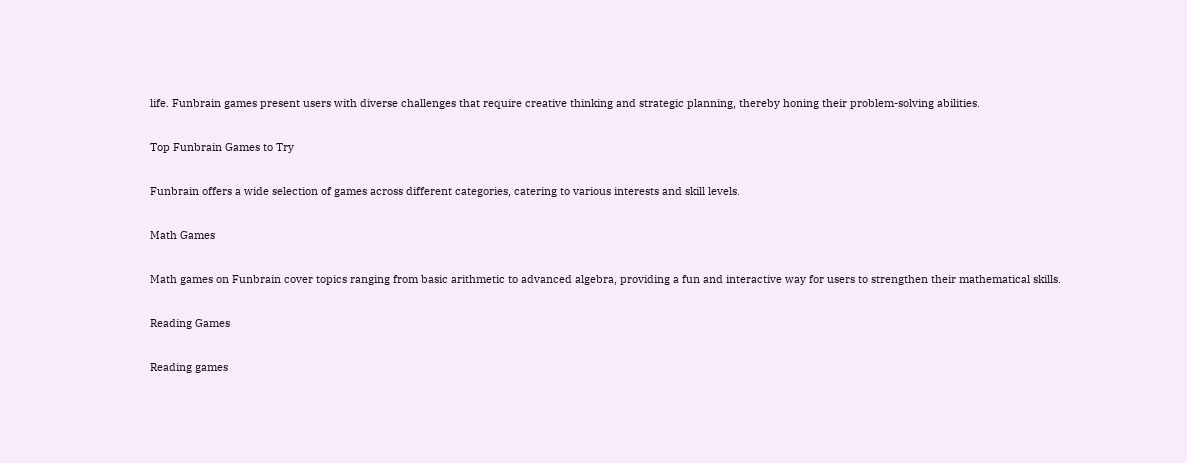life. Funbrain games present users with diverse challenges that require creative thinking and strategic planning, thereby honing their problem-solving abilities.

Top Funbrain Games to Try

Funbrain offers a wide selection of games across different categories, catering to various interests and skill levels.

Math Games

Math games on Funbrain cover topics ranging from basic arithmetic to advanced algebra, providing a fun and interactive way for users to strengthen their mathematical skills.

Reading Games

Reading games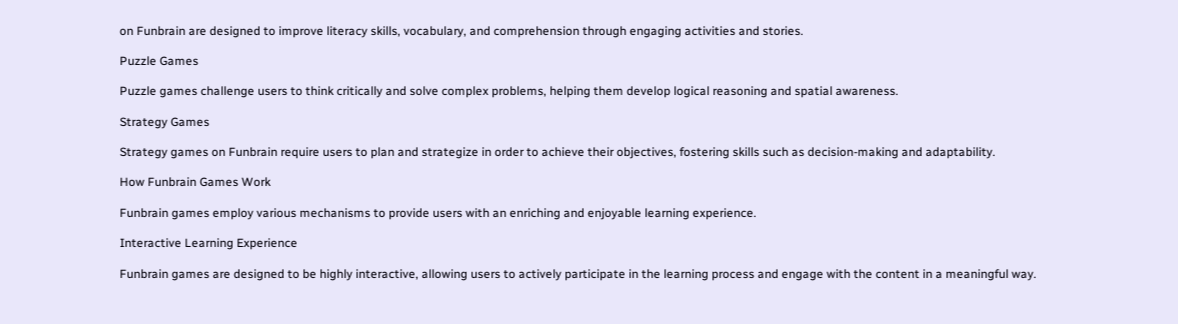on Funbrain are designed to improve literacy skills, vocabulary, and comprehension through engaging activities and stories.

Puzzle Games

Puzzle games challenge users to think critically and solve complex problems, helping them develop logical reasoning and spatial awareness.

Strategy Games

Strategy games on Funbrain require users to plan and strategize in order to achieve their objectives, fostering skills such as decision-making and adaptability.

How Funbrain Games Work

Funbrain games employ various mechanisms to provide users with an enriching and enjoyable learning experience.

Interactive Learning Experience

Funbrain games are designed to be highly interactive, allowing users to actively participate in the learning process and engage with the content in a meaningful way.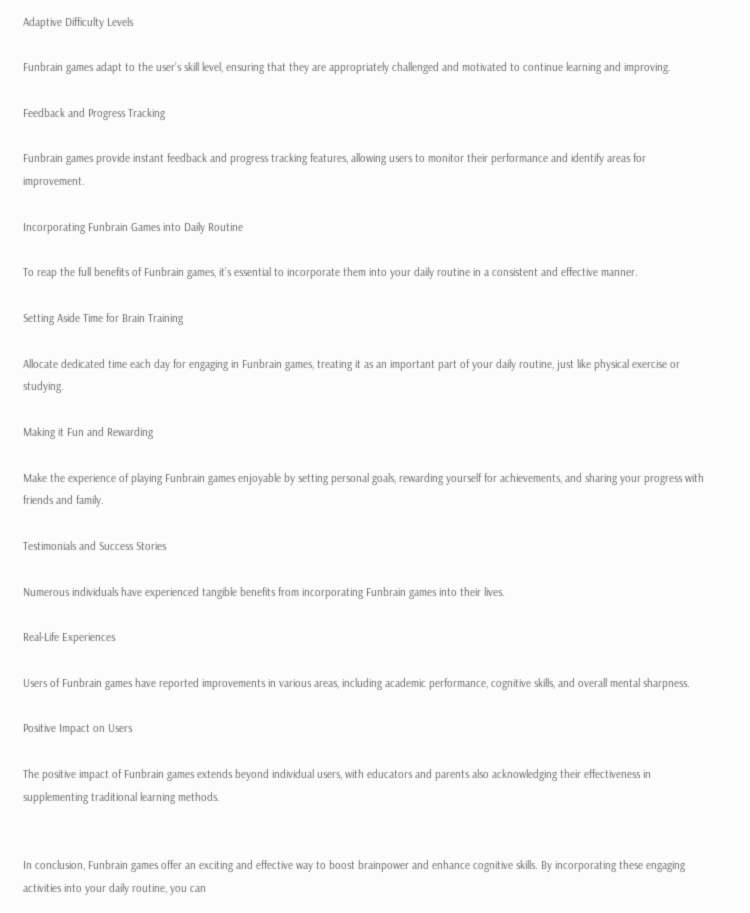Adaptive Difficulty Levels

Funbrain games adapt to the user’s skill level, ensuring that they are appropriately challenged and motivated to continue learning and improving.

Feedback and Progress Tracking

Funbrain games provide instant feedback and progress tracking features, allowing users to monitor their performance and identify areas for improvement.

Incorporating Funbrain Games into Daily Routine

To reap the full benefits of Funbrain games, it’s essential to incorporate them into your daily routine in a consistent and effective manner.

Setting Aside Time for Brain Training

Allocate dedicated time each day for engaging in Funbrain games, treating it as an important part of your daily routine, just like physical exercise or studying.

Making it Fun and Rewarding

Make the experience of playing Funbrain games enjoyable by setting personal goals, rewarding yourself for achievements, and sharing your progress with friends and family.

Testimonials and Success Stories

Numerous individuals have experienced tangible benefits from incorporating Funbrain games into their lives.

Real-Life Experiences

Users of Funbrain games have reported improvements in various areas, including academic performance, cognitive skills, and overall mental sharpness.

Positive Impact on Users

The positive impact of Funbrain games extends beyond individual users, with educators and parents also acknowledging their effectiveness in supplementing traditional learning methods.


In conclusion, Funbrain games offer an exciting and effective way to boost brainpower and enhance cognitive skills. By incorporating these engaging activities into your daily routine, you can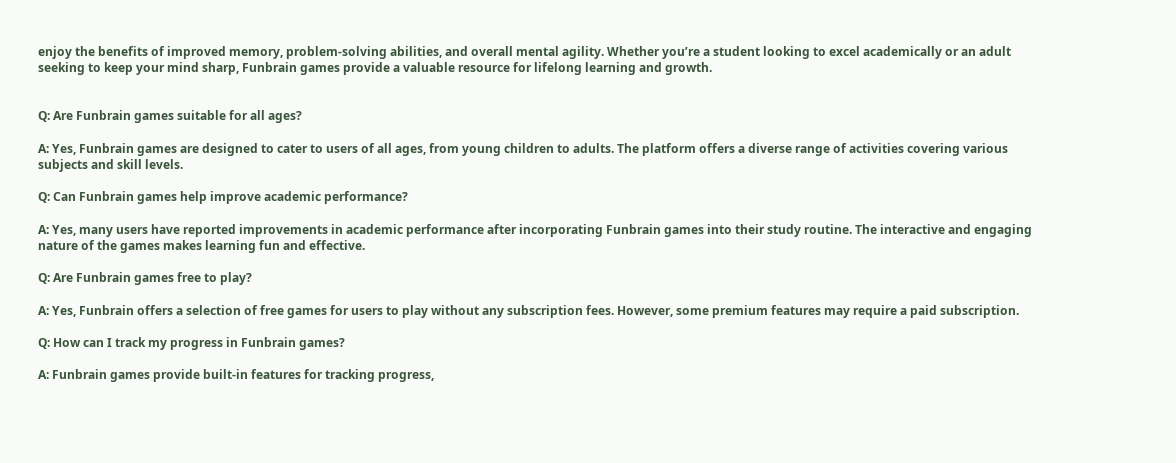enjoy the benefits of improved memory, problem-solving abilities, and overall mental agility. Whether you’re a student looking to excel academically or an adult seeking to keep your mind sharp, Funbrain games provide a valuable resource for lifelong learning and growth.


Q: Are Funbrain games suitable for all ages?

A: Yes, Funbrain games are designed to cater to users of all ages, from young children to adults. The platform offers a diverse range of activities covering various subjects and skill levels.

Q: Can Funbrain games help improve academic performance?

A: Yes, many users have reported improvements in academic performance after incorporating Funbrain games into their study routine. The interactive and engaging nature of the games makes learning fun and effective.

Q: Are Funbrain games free to play?

A: Yes, Funbrain offers a selection of free games for users to play without any subscription fees. However, some premium features may require a paid subscription.

Q: How can I track my progress in Funbrain games?

A: Funbrain games provide built-in features for tracking progress,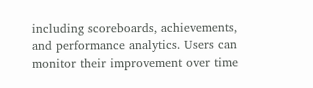including scoreboards, achievements, and performance analytics. Users can monitor their improvement over time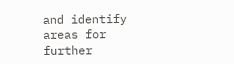and identify areas for further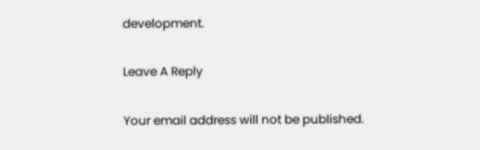development.

Leave A Reply

Your email address will not be published.